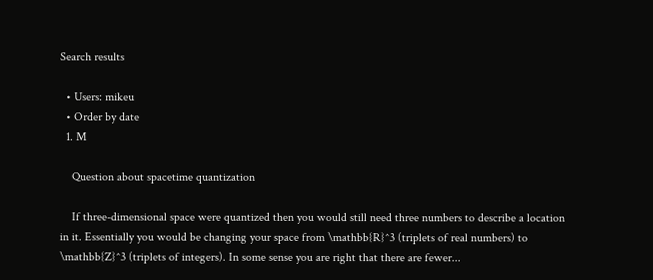Search results

  • Users: mikeu
  • Order by date
  1. M

    Question about spacetime quantization

    If three-dimensional space were quantized then you would still need three numbers to describe a location in it. Essentially you would be changing your space from \mathbb{R}^3 (triplets of real numbers) to \mathbb{Z}^3 (triplets of integers). In some sense you are right that there are fewer...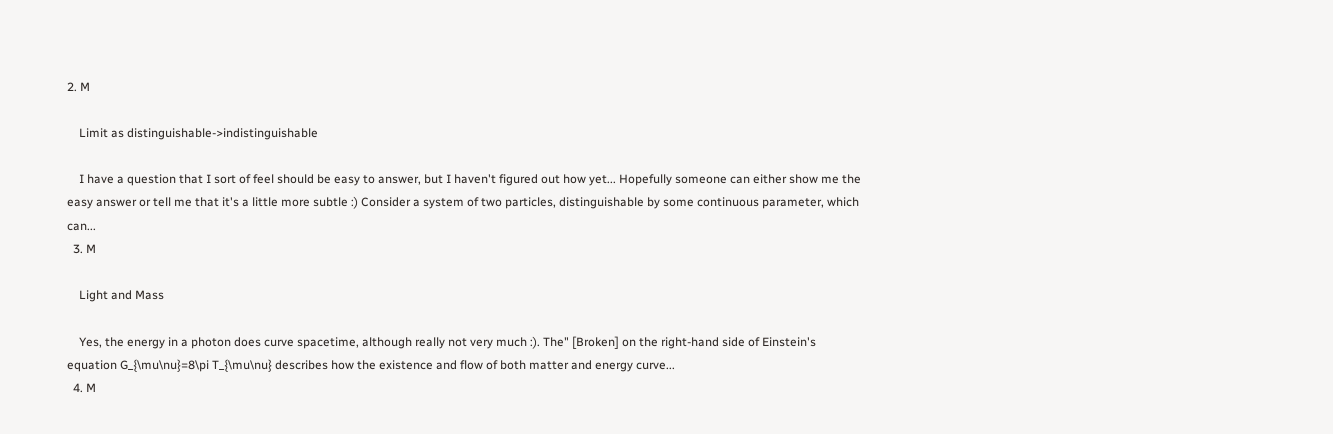2. M

    Limit as distinguishable->indistinguishable

    I have a question that I sort of feel should be easy to answer, but I haven't figured out how yet... Hopefully someone can either show me the easy answer or tell me that it's a little more subtle :) Consider a system of two particles, distinguishable by some continuous parameter, which can...
  3. M

    Light and Mass

    Yes, the energy in a photon does curve spacetime, although really not very much :). The" [Broken] on the right-hand side of Einstein's equation G_{\mu\nu}=8\pi T_{\mu\nu} describes how the existence and flow of both matter and energy curve...
  4. M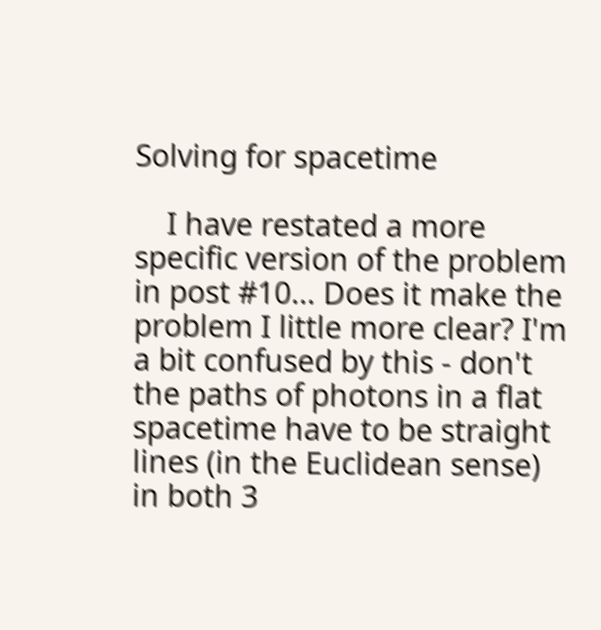Solving for spacetime

    I have restated a more specific version of the problem in post #10... Does it make the problem I little more clear? I'm a bit confused by this - don't the paths of photons in a flat spacetime have to be straight lines (in the Euclidean sense) in both 3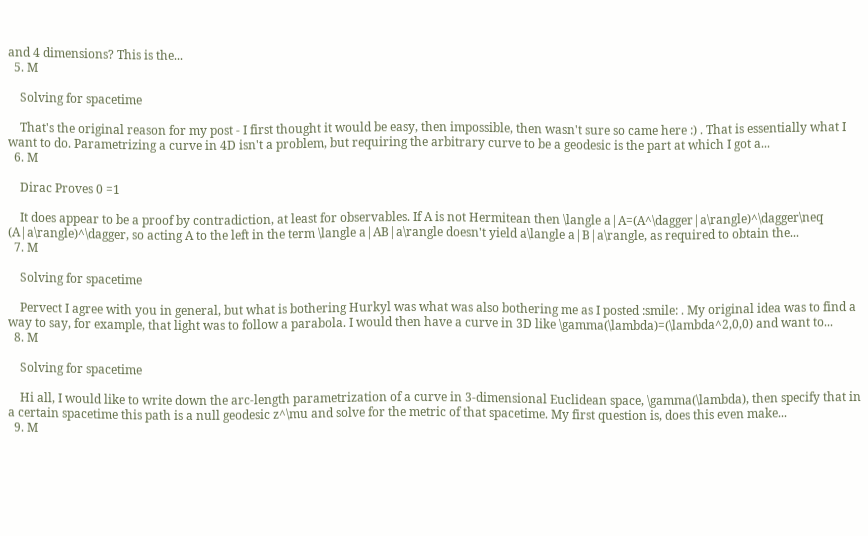and 4 dimensions? This is the...
  5. M

    Solving for spacetime

    That's the original reason for my post - I first thought it would be easy, then impossible, then wasn't sure so came here :) . That is essentially what I want to do. Parametrizing a curve in 4D isn't a problem, but requiring the arbitrary curve to be a geodesic is the part at which I got a...
  6. M

    Dirac Proves 0 =1

    It does appear to be a proof by contradiction, at least for observables. If A is not Hermitean then \langle a|A=(A^\dagger|a\rangle)^\dagger\neq (A|a\rangle)^\dagger, so acting A to the left in the term \langle a|AB|a\rangle doesn't yield a\langle a|B|a\rangle, as required to obtain the...
  7. M

    Solving for spacetime

    Pervect I agree with you in general, but what is bothering Hurkyl was what was also bothering me as I posted :smile: . My original idea was to find a way to say, for example, that light was to follow a parabola. I would then have a curve in 3D like \gamma(\lambda)=(\lambda^2,0,0) and want to...
  8. M

    Solving for spacetime

    Hi all, I would like to write down the arc-length parametrization of a curve in 3-dimensional Euclidean space, \gamma(\lambda), then specify that in a certain spacetime this path is a null geodesic z^\mu and solve for the metric of that spacetime. My first question is, does this even make...
  9. M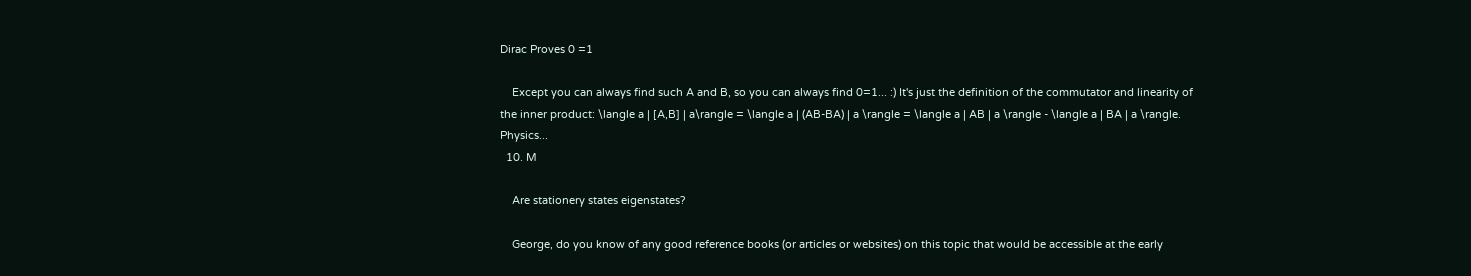Dirac Proves 0 =1

    Except you can always find such A and B, so you can always find 0=1... :) It's just the definition of the commutator and linearity of the inner product: \langle a | [A,B] | a\rangle = \langle a | (AB-BA) | a \rangle = \langle a | AB | a \rangle - \langle a | BA | a \rangle. Physics...
  10. M

    Are stationery states eigenstates?

    George, do you know of any good reference books (or articles or websites) on this topic that would be accessible at the early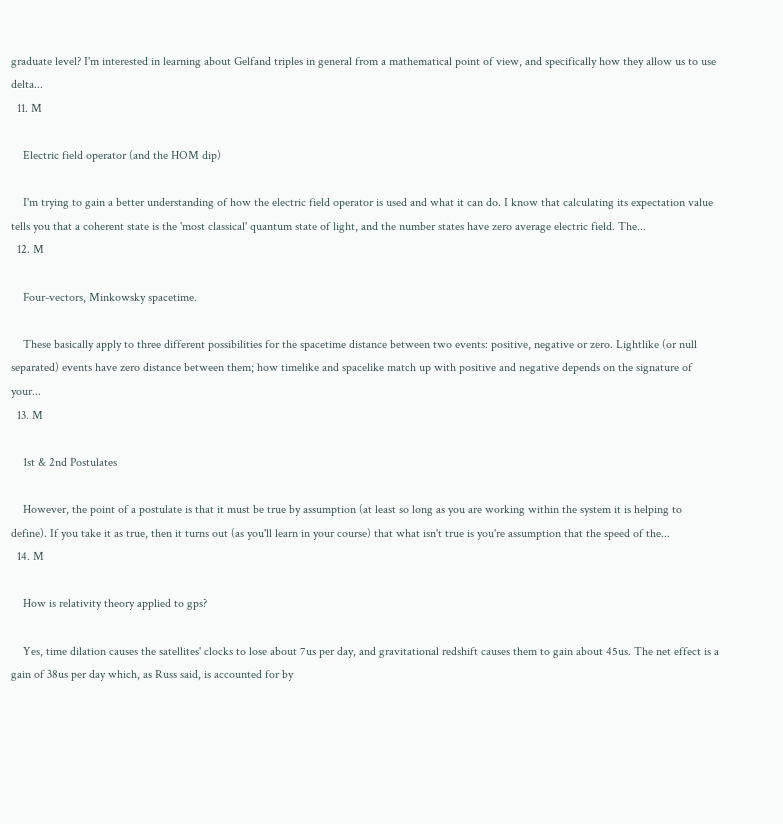graduate level? I'm interested in learning about Gelfand triples in general from a mathematical point of view, and specifically how they allow us to use delta...
  11. M

    Electric field operator (and the HOM dip)

    I'm trying to gain a better understanding of how the electric field operator is used and what it can do. I know that calculating its expectation value tells you that a coherent state is the 'most classical' quantum state of light, and the number states have zero average electric field. The...
  12. M

    Four-vectors, Minkowsky spacetime.

    These basically apply to three different possibilities for the spacetime distance between two events: positive, negative or zero. Lightlike (or null separated) events have zero distance between them; how timelike and spacelike match up with positive and negative depends on the signature of your...
  13. M

    1st & 2nd Postulates

    However, the point of a postulate is that it must be true by assumption (at least so long as you are working within the system it is helping to define). If you take it as true, then it turns out (as you'll learn in your course) that what isn't true is you're assumption that the speed of the...
  14. M

    How is relativity theory applied to gps?

    Yes, time dilation causes the satellites' clocks to lose about 7us per day, and gravitational redshift causes them to gain about 45us. The net effect is a gain of 38us per day which, as Russ said, is accounted for by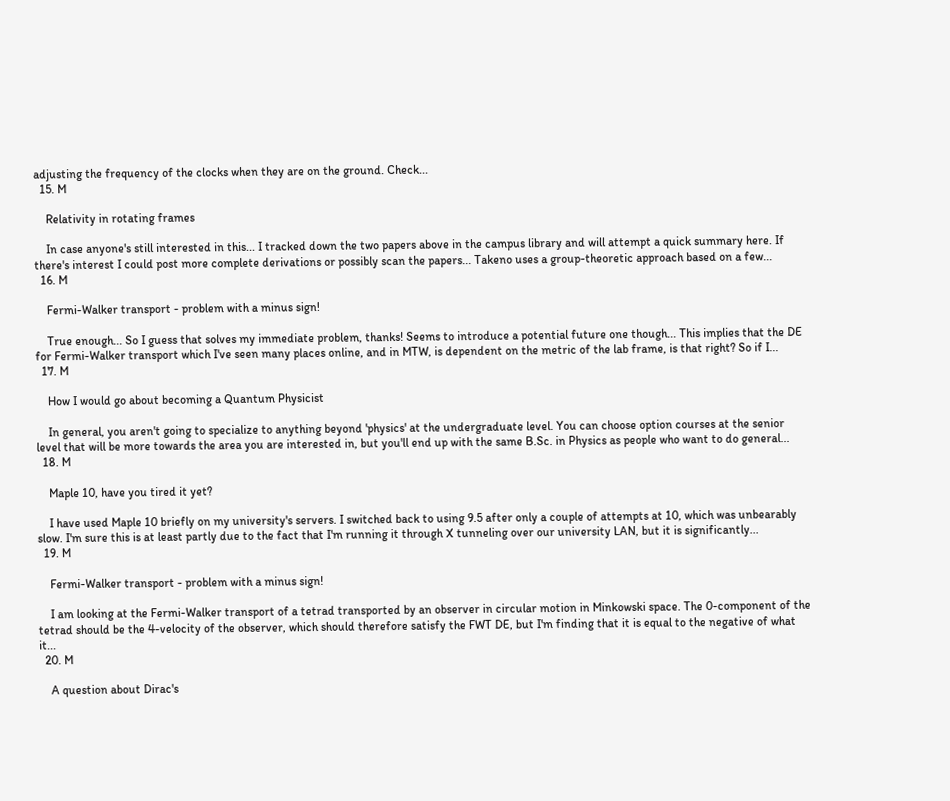adjusting the frequency of the clocks when they are on the ground. Check...
  15. M

    Relativity in rotating frames

    In case anyone's still interested in this... I tracked down the two papers above in the campus library and will attempt a quick summary here. If there's interest I could post more complete derivations or possibly scan the papers... Takeno uses a group-theoretic approach based on a few...
  16. M

    Fermi-Walker transport - problem with a minus sign!

    True enough... So I guess that solves my immediate problem, thanks! Seems to introduce a potential future one though... This implies that the DE for Fermi-Walker transport which I've seen many places online, and in MTW, is dependent on the metric of the lab frame, is that right? So if I...
  17. M

    How I would go about becoming a Quantum Physicist

    In general, you aren't going to specialize to anything beyond 'physics' at the undergraduate level. You can choose option courses at the senior level that will be more towards the area you are interested in, but you'll end up with the same B.Sc. in Physics as people who want to do general...
  18. M

    Maple 10, have you tired it yet?

    I have used Maple 10 briefly on my university's servers. I switched back to using 9.5 after only a couple of attempts at 10, which was unbearably slow. I'm sure this is at least partly due to the fact that I'm running it through X tunneling over our university LAN, but it is significantly...
  19. M

    Fermi-Walker transport - problem with a minus sign!

    I am looking at the Fermi-Walker transport of a tetrad transported by an observer in circular motion in Minkowski space. The 0-component of the tetrad should be the 4-velocity of the observer, which should therefore satisfy the FWT DE, but I'm finding that it is equal to the negative of what it...
  20. M

    A question about Dirac's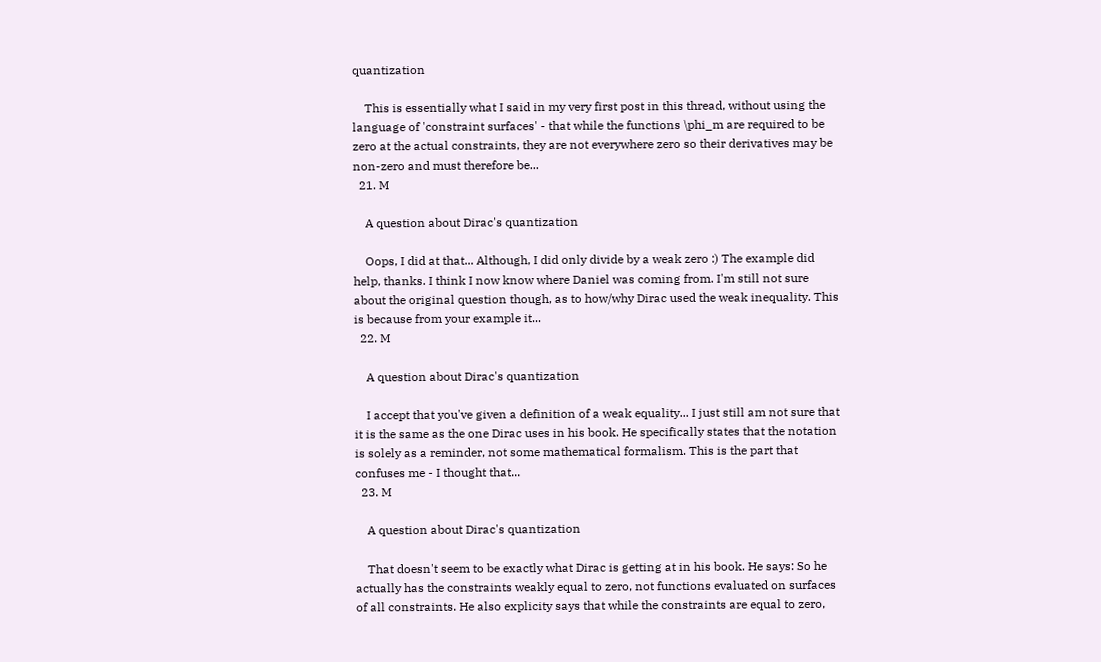quantization

    This is essentially what I said in my very first post in this thread, without using the language of 'constraint surfaces' - that while the functions \phi_m are required to be zero at the actual constraints, they are not everywhere zero so their derivatives may be non-zero and must therefore be...
  21. M

    A question about Dirac's quantization

    Oops, I did at that... Although, I did only divide by a weak zero :) The example did help, thanks. I think I now know where Daniel was coming from. I'm still not sure about the original question though, as to how/why Dirac used the weak inequality. This is because from your example it...
  22. M

    A question about Dirac's quantization

    I accept that you've given a definition of a weak equality... I just still am not sure that it is the same as the one Dirac uses in his book. He specifically states that the notation is solely as a reminder, not some mathematical formalism. This is the part that confuses me - I thought that...
  23. M

    A question about Dirac's quantization

    That doesn't seem to be exactly what Dirac is getting at in his book. He says: So he actually has the constraints weakly equal to zero, not functions evaluated on surfaces of all constraints. He also explicity says that while the constraints are equal to zero,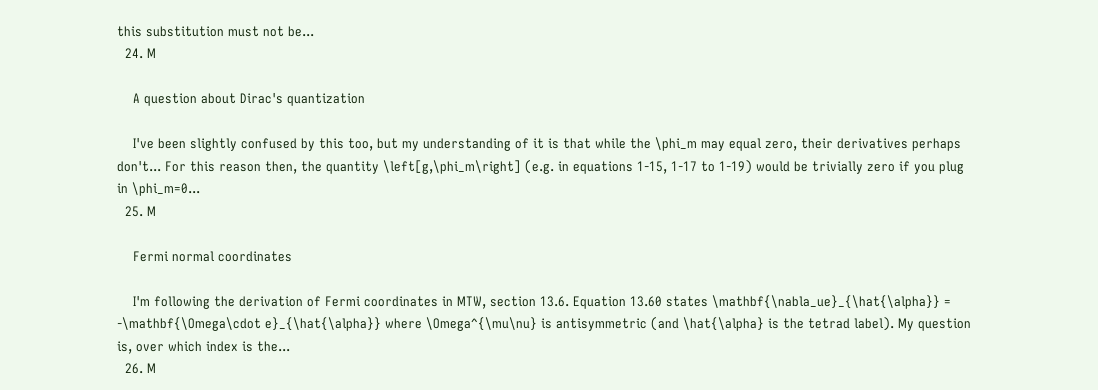this substitution must not be...
  24. M

    A question about Dirac's quantization

    I've been slightly confused by this too, but my understanding of it is that while the \phi_m may equal zero, their derivatives perhaps don't... For this reason then, the quantity \left[g,\phi_m\right] (e.g. in equations 1-15, 1-17 to 1-19) would be trivially zero if you plug in \phi_m=0...
  25. M

    Fermi normal coordinates

    I'm following the derivation of Fermi coordinates in MTW, section 13.6. Equation 13.60 states \mathbf{\nabla_ue}_{\hat{\alpha}} = -\mathbf{\Omega\cdot e}_{\hat{\alpha}} where \Omega^{\mu\nu} is antisymmetric (and \hat{\alpha} is the tetrad label). My question is, over which index is the...
  26. M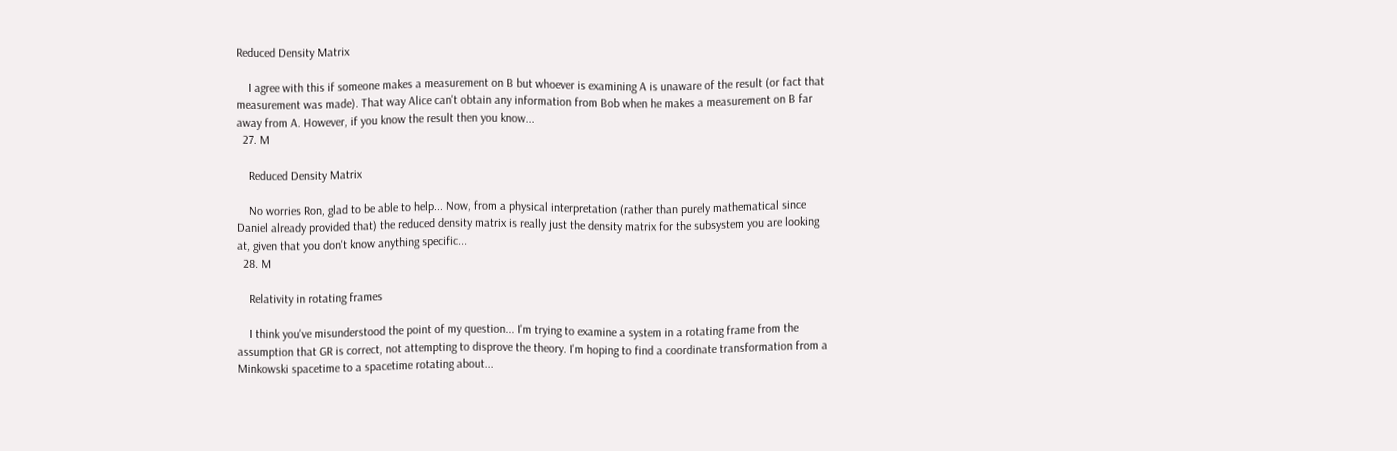Reduced Density Matrix

    I agree with this if someone makes a measurement on B but whoever is examining A is unaware of the result (or fact that measurement was made). That way Alice can't obtain any information from Bob when he makes a measurement on B far away from A. However, if you know the result then you know...
  27. M

    Reduced Density Matrix

    No worries Ron, glad to be able to help... Now, from a physical interpretation (rather than purely mathematical since Daniel already provided that) the reduced density matrix is really just the density matrix for the subsystem you are looking at, given that you don't know anything specific...
  28. M

    Relativity in rotating frames

    I think you've misunderstood the point of my question... I'm trying to examine a system in a rotating frame from the assumption that GR is correct, not attempting to disprove the theory. I'm hoping to find a coordinate transformation from a Minkowski spacetime to a spacetime rotating about...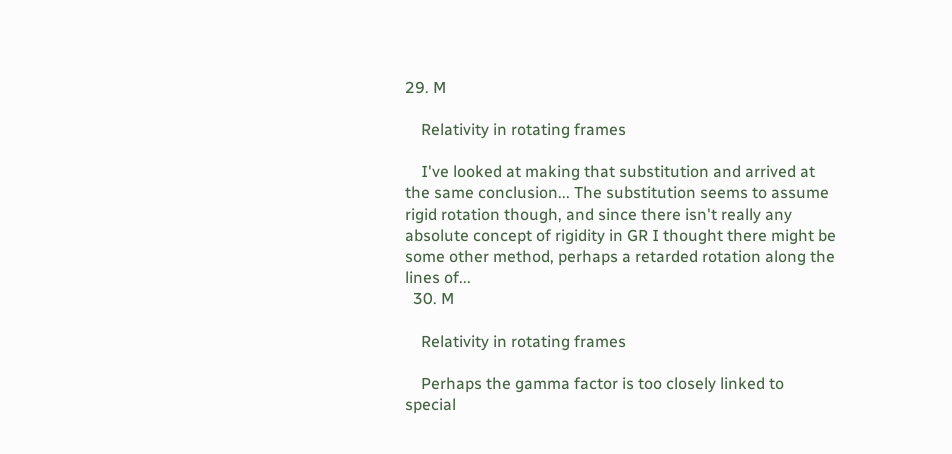29. M

    Relativity in rotating frames

    I've looked at making that substitution and arrived at the same conclusion... The substitution seems to assume rigid rotation though, and since there isn't really any absolute concept of rigidity in GR I thought there might be some other method, perhaps a retarded rotation along the lines of...
  30. M

    Relativity in rotating frames

    Perhaps the gamma factor is too closely linked to special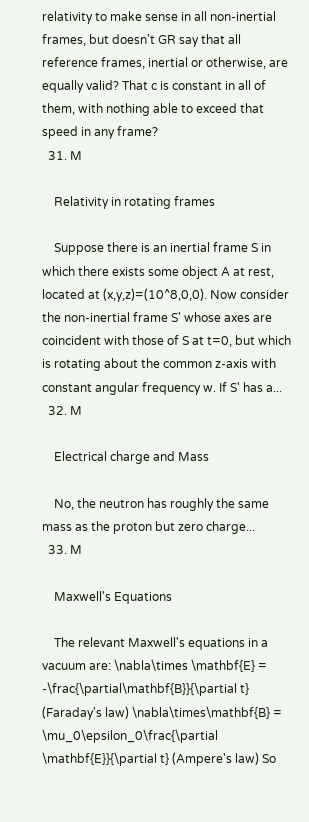relativity to make sense in all non-inertial frames, but doesn't GR say that all reference frames, inertial or otherwise, are equally valid? That c is constant in all of them, with nothing able to exceed that speed in any frame?
  31. M

    Relativity in rotating frames

    Suppose there is an inertial frame S in which there exists some object A at rest, located at (x,y,z)=(10^8,0,0). Now consider the non-inertial frame S' whose axes are coincident with those of S at t=0, but which is rotating about the common z-axis with constant angular frequency w. If S' has a...
  32. M

    Electrical charge and Mass

    No, the neutron has roughly the same mass as the proton but zero charge...
  33. M

    Maxwell's Equations

    The relevant Maxwell's equations in a vacuum are: \nabla\times \mathbf{E} = -\frac{\partial\mathbf{B}}{\partial t} (Faraday's law) \nabla\times\mathbf{B} = \mu_0\epsilon_0\frac{\partial \mathbf{E}}{\partial t} (Ampere's law) So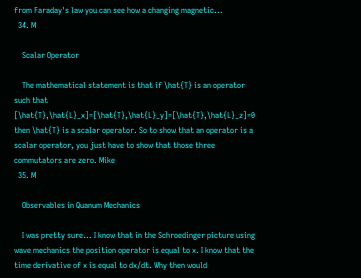from Faraday's law you can see how a changing magnetic...
  34. M

    Scalar Operator

    The mathematical statement is that if \hat{T} is an operator such that [\hat{T},\hat{L}_x]=[\hat{T},\hat{L}_y]=[\hat{T},\hat{L}_z]=0 then \hat{T} is a scalar operator. So to show that an operator is a scalar operator, you just have to show that those three commutators are zero. Mike
  35. M

    Observables in Quanum Mechanics

    I was pretty sure... I know that in the Schroedinger picture using wave mechanics the position operator is equal to x. I know that the time derivative of x is equal to dx/dt. Why then would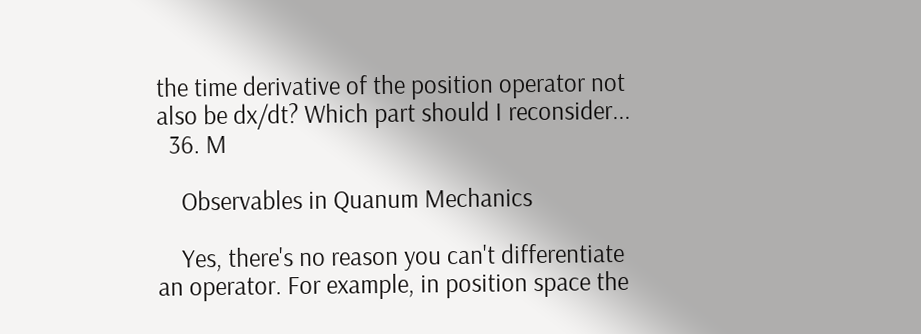the time derivative of the position operator not also be dx/dt? Which part should I reconsider...
  36. M

    Observables in Quanum Mechanics

    Yes, there's no reason you can't differentiate an operator. For example, in position space the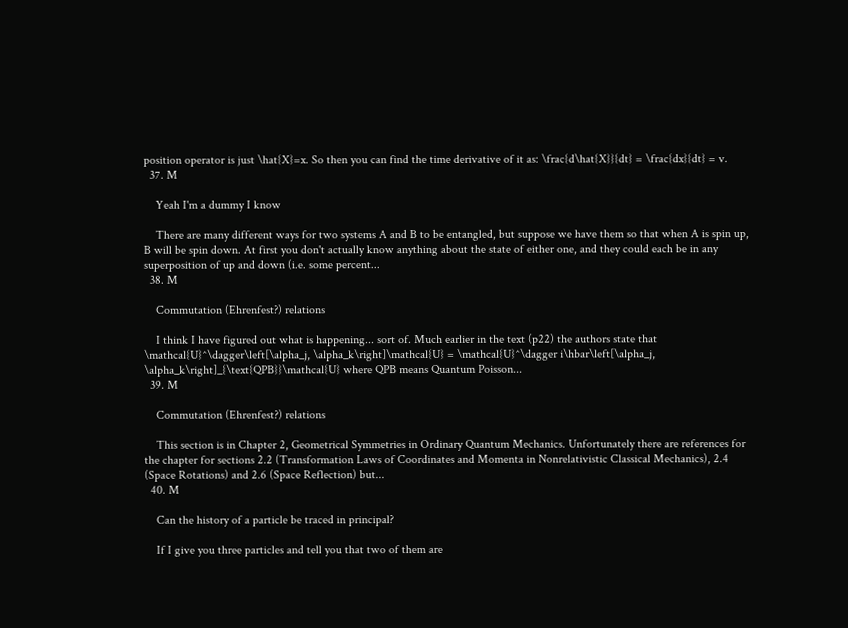position operator is just \hat{X}=x. So then you can find the time derivative of it as: \frac{d\hat{X}}{dt} = \frac{dx}{dt} = v.
  37. M

    Yeah I'm a dummy I know

    There are many different ways for two systems A and B to be entangled, but suppose we have them so that when A is spin up, B will be spin down. At first you don't actually know anything about the state of either one, and they could each be in any superposition of up and down (i.e. some percent...
  38. M

    Commutation (Ehrenfest?) relations

    I think I have figured out what is happening... sort of. Much earlier in the text (p22) the authors state that \mathcal{U}^\dagger\left[\alpha_j, \alpha_k\right]\mathcal{U} = \mathcal{U}^\dagger i\hbar\left[\alpha_j, \alpha_k\right]_{\text{QPB}}\mathcal{U} where QPB means Quantum Poisson...
  39. M

    Commutation (Ehrenfest?) relations

    This section is in Chapter 2, Geometrical Symmetries in Ordinary Quantum Mechanics. Unfortunately there are references for the chapter for sections 2.2 (Transformation Laws of Coordinates and Momenta in Nonrelativistic Classical Mechanics), 2.4 (Space Rotations) and 2.6 (Space Reflection) but...
  40. M

    Can the history of a particle be traced in principal?

    If I give you three particles and tell you that two of them are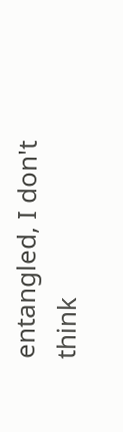entangled, I don't think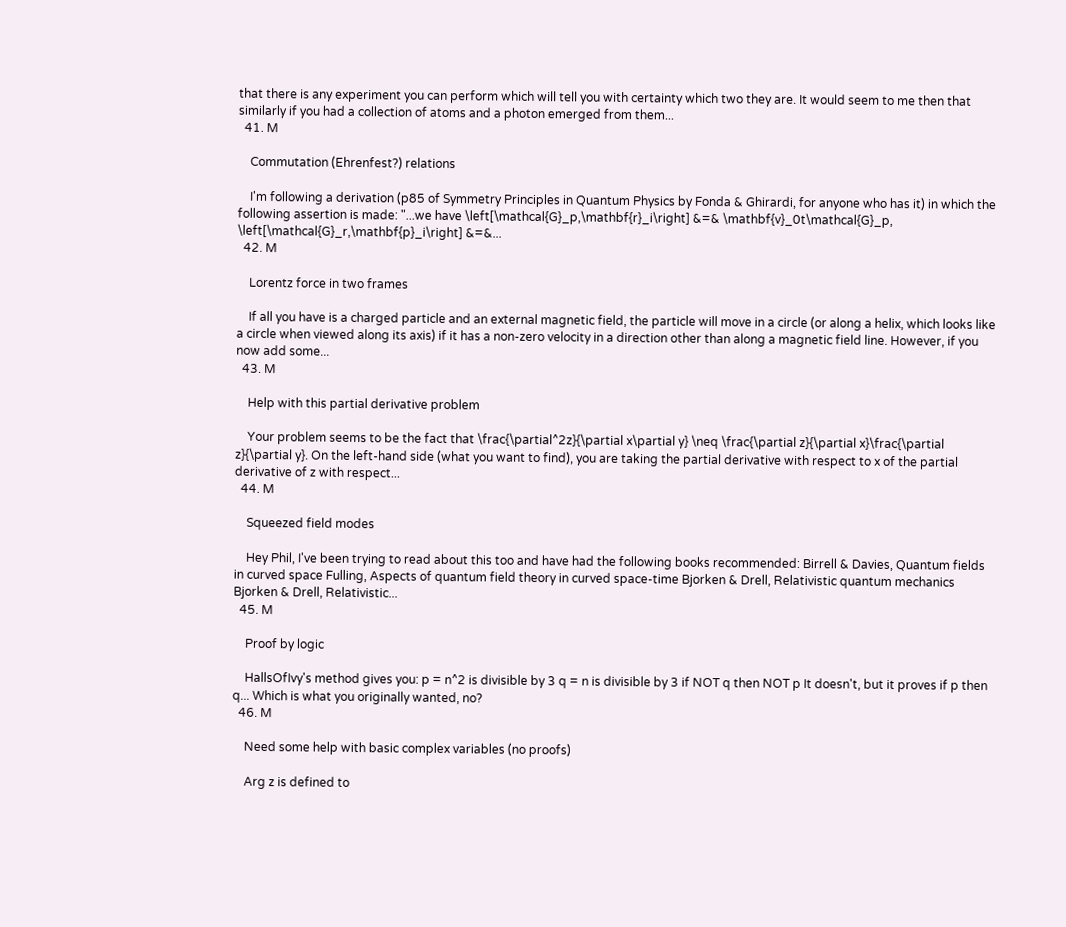that there is any experiment you can perform which will tell you with certainty which two they are. It would seem to me then that similarly if you had a collection of atoms and a photon emerged from them...
  41. M

    Commutation (Ehrenfest?) relations

    I'm following a derivation (p85 of Symmetry Principles in Quantum Physics by Fonda & Ghirardi, for anyone who has it) in which the following assertion is made: "...we have \left[\mathcal{G}_p,\mathbf{r}_i\right] &=& \mathbf{v}_0t\mathcal{G}_p, \left[\mathcal{G}_r,\mathbf{p}_i\right] &=&...
  42. M

    Lorentz force in two frames

    If all you have is a charged particle and an external magnetic field, the particle will move in a circle (or along a helix, which looks like a circle when viewed along its axis) if it has a non-zero velocity in a direction other than along a magnetic field line. However, if you now add some...
  43. M

    Help with this partial derivative problem

    Your problem seems to be the fact that \frac{\partial^2z}{\partial x\partial y} \neq \frac{\partial z}{\partial x}\frac{\partial z}{\partial y}. On the left-hand side (what you want to find), you are taking the partial derivative with respect to x of the partial derivative of z with respect...
  44. M

    Squeezed field modes

    Hey Phil, I've been trying to read about this too and have had the following books recommended: Birrell & Davies, Quantum fields in curved space Fulling, Aspects of quantum field theory in curved space-time Bjorken & Drell, Relativistic quantum mechanics Bjorken & Drell, Relativistic...
  45. M

    Proof by logic

    HallsOfIvy's method gives you: p = n^2 is divisible by 3 q = n is divisible by 3 if NOT q then NOT p It doesn't, but it proves if p then q... Which is what you originally wanted, no?
  46. M

    Need some help with basic complex variables (no proofs)

    Arg z is defined to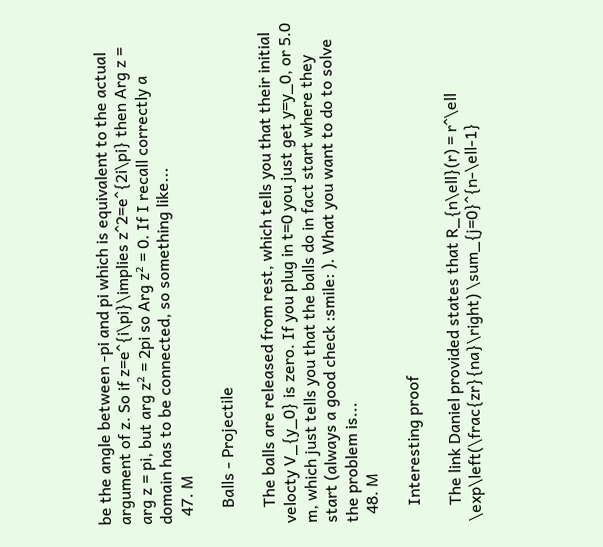be the angle between -pi and pi which is equivalent to the actual argument of z. So if z=e^{i\pi}\implies z^2=e^{2i\pi} then Arg z = arg z = pi, but arg z² = 2pi so Arg z² = 0. If I recall correctly a domain has to be connected, so something like...
  47. M

    Balls - Projectile

    The balls are released from rest, which tells you that their initial velocty V_{y_0} is zero. If you plug in t=0 you just get y=y_0, or 5.0 m, which just tells you that the balls do in fact start where they start (always a good check :smile: ). What you want to do to solve the problem is...
  48. M

    Interesting proof

    The link Daniel provided states that R_{n\ell}(r) = r^\ell \exp\left(\frac{zr}{na}\right) \sum_{j=0}^{n-\ell-1}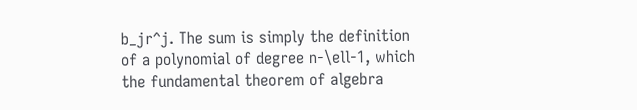b_jr^j. The sum is simply the definition of a polynomial of degree n-\ell-1, which the fundamental theorem of algebra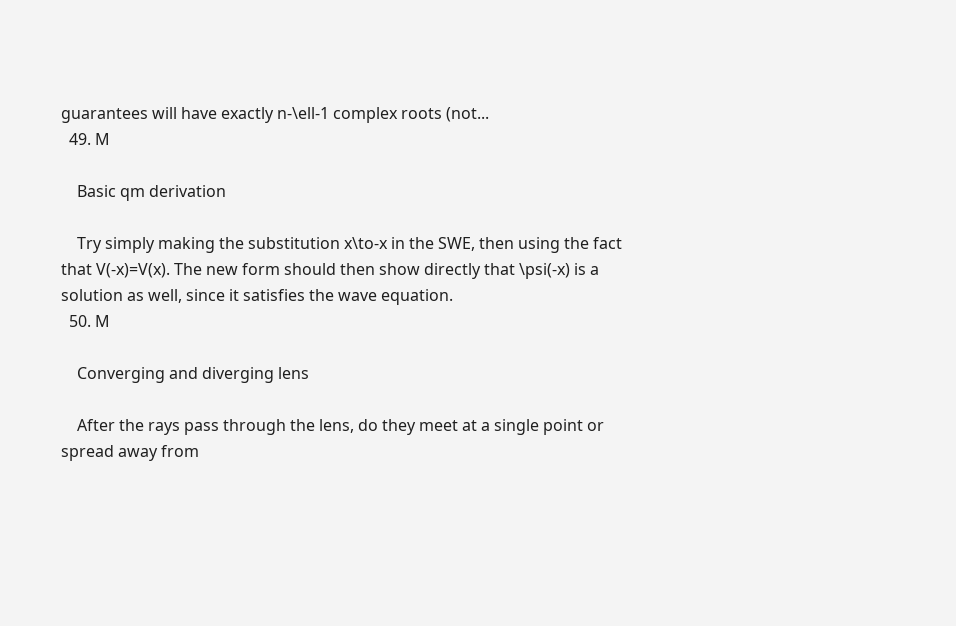guarantees will have exactly n-\ell-1 complex roots (not...
  49. M

    Basic qm derivation

    Try simply making the substitution x\to-x in the SWE, then using the fact that V(-x)=V(x). The new form should then show directly that \psi(-x) is a solution as well, since it satisfies the wave equation.
  50. M

    Converging and diverging lens

    After the rays pass through the lens, do they meet at a single point or spread away from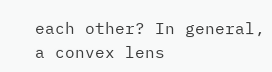each other? In general, a convex lens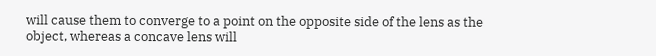will cause them to converge to a point on the opposite side of the lens as the object, whereas a concave lens will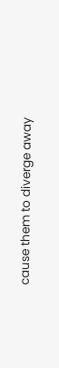cause them to diverge away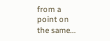from a point on the same...